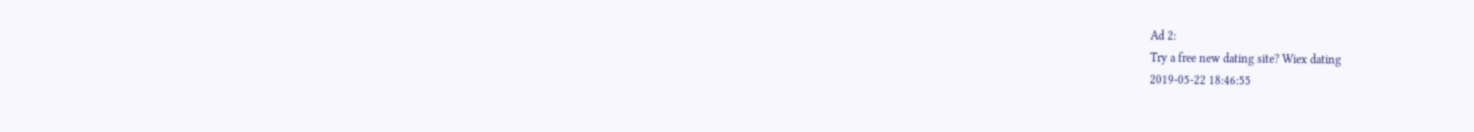Ad 2:
Try a free new dating site? Wiex dating
2019-05-22 18:46:55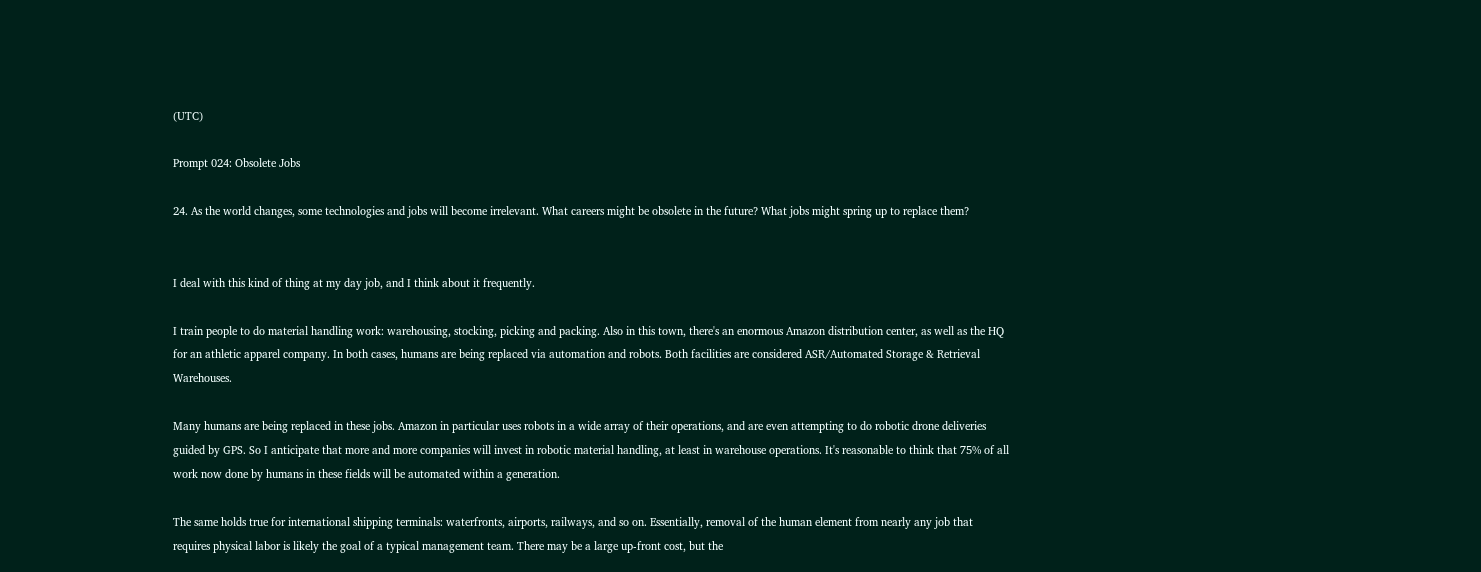(UTC)

Prompt 024: Obsolete Jobs

24. As the world changes, some technologies and jobs will become irrelevant. What careers might be obsolete in the future? What jobs might spring up to replace them?


I deal with this kind of thing at my day job, and I think about it frequently.

I train people to do material handling work: warehousing, stocking, picking and packing. Also in this town, there's an enormous Amazon distribution center, as well as the HQ for an athletic apparel company. In both cases, humans are being replaced via automation and robots. Both facilities are considered ASR/Automated Storage & Retrieval Warehouses.

Many humans are being replaced in these jobs. Amazon in particular uses robots in a wide array of their operations, and are even attempting to do robotic drone deliveries guided by GPS. So I anticipate that more and more companies will invest in robotic material handling, at least in warehouse operations. It's reasonable to think that 75% of all work now done by humans in these fields will be automated within a generation.

The same holds true for international shipping terminals: waterfronts, airports, railways, and so on. Essentially, removal of the human element from nearly any job that requires physical labor is likely the goal of a typical management team. There may be a large up-front cost, but the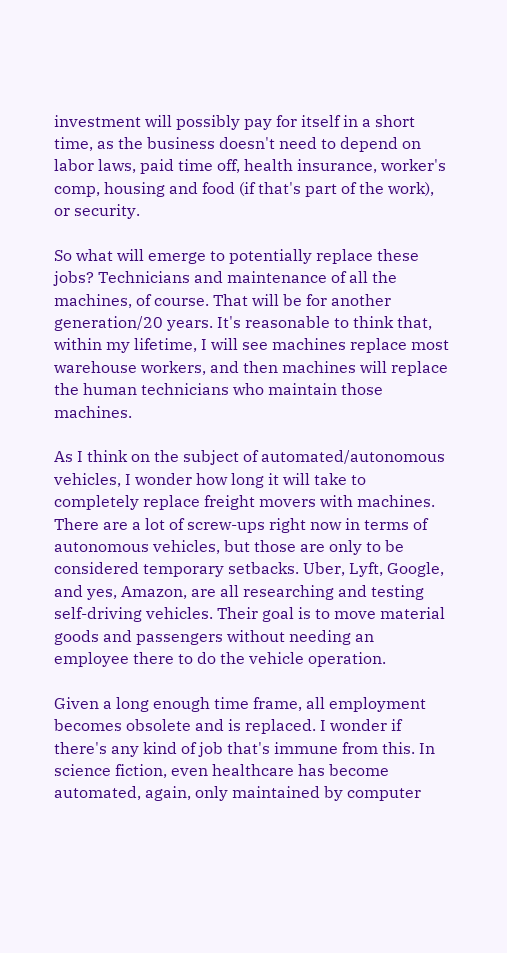investment will possibly pay for itself in a short time, as the business doesn't need to depend on labor laws, paid time off, health insurance, worker's comp, housing and food (if that's part of the work), or security.

So what will emerge to potentially replace these jobs? Technicians and maintenance of all the machines, of course. That will be for another generation/20 years. It's reasonable to think that, within my lifetime, I will see machines replace most warehouse workers, and then machines will replace the human technicians who maintain those machines.

As I think on the subject of automated/autonomous vehicles, I wonder how long it will take to completely replace freight movers with machines. There are a lot of screw-ups right now in terms of autonomous vehicles, but those are only to be considered temporary setbacks. Uber, Lyft, Google, and yes, Amazon, are all researching and testing self-driving vehicles. Their goal is to move material goods and passengers without needing an employee there to do the vehicle operation.

Given a long enough time frame, all employment becomes obsolete and is replaced. I wonder if there's any kind of job that's immune from this. In science fiction, even healthcare has become automated, again, only maintained by computer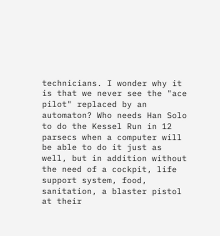technicians. I wonder why it is that we never see the "ace pilot" replaced by an automaton? Who needs Han Solo to do the Kessel Run in 12 parsecs when a computer will be able to do it just as well, but in addition without the need of a cockpit, life support system, food, sanitation, a blaster pistol at their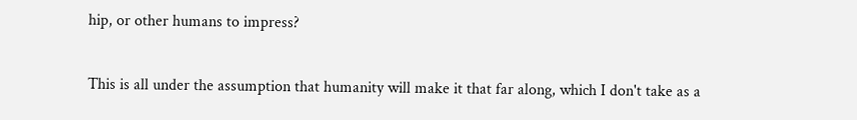hip, or other humans to impress?

This is all under the assumption that humanity will make it that far along, which I don't take as a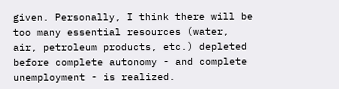given. Personally, I think there will be too many essential resources (water, air, petroleum products, etc.) depleted before complete autonomy - and complete unemployment - is realized.